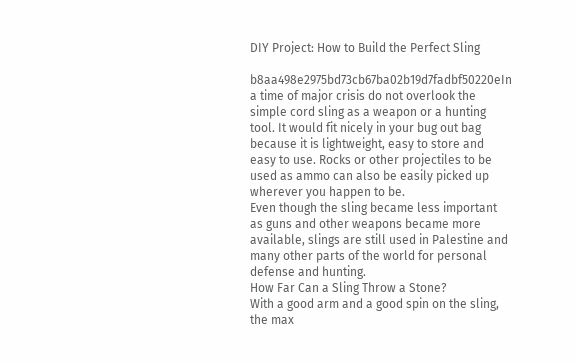DIY Project: How to Build the Perfect Sling

b8aa498e2975bd73cb67ba02b19d7fadbf50220eIn a time of major crisis do not overlook the simple cord sling as a weapon or a hunting tool. It would fit nicely in your bug out bag because it is lightweight, easy to store and easy to use. Rocks or other projectiles to be used as ammo can also be easily picked up wherever you happen to be.
Even though the sling became less important as guns and other weapons became more available, slings are still used in Palestine and many other parts of the world for personal defense and hunting.
How Far Can a Sling Throw a Stone?
With a good arm and a good spin on the sling, the max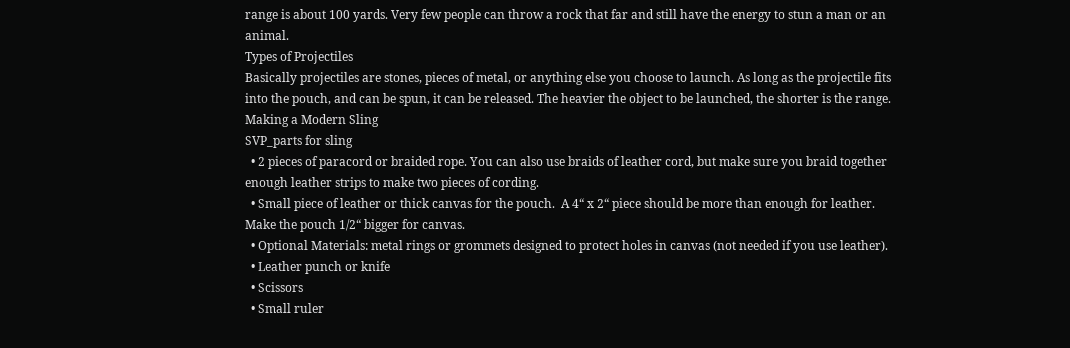range is about 100 yards. Very few people can throw a rock that far and still have the energy to stun a man or an animal.
Types of Projectiles
Basically projectiles are stones, pieces of metal, or anything else you choose to launch. As long as the projectile fits into the pouch, and can be spun, it can be released. The heavier the object to be launched, the shorter is the range.
Making a Modern Sling
SVP_parts for sling
  • 2 pieces of paracord or braided rope. You can also use braids of leather cord, but make sure you braid together enough leather strips to make two pieces of cording.
  • Small piece of leather or thick canvas for the pouch.  A 4“ x 2“ piece should be more than enough for leather. Make the pouch 1/2“ bigger for canvas.
  • Optional Materials: metal rings or grommets designed to protect holes in canvas (not needed if you use leather).
  • Leather punch or knife
  • Scissors
  • Small ruler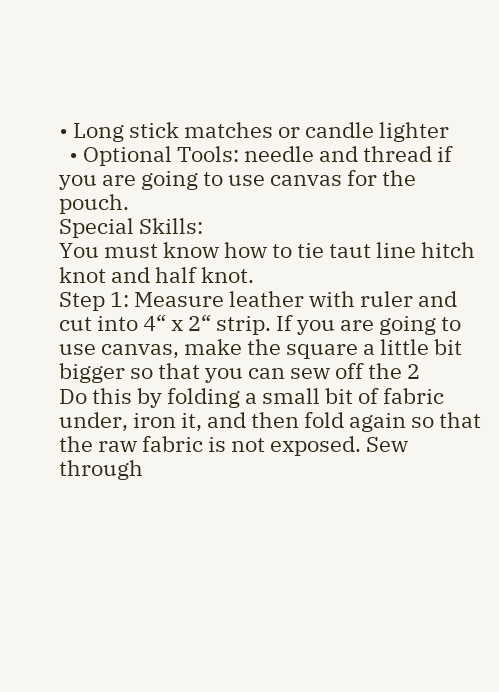• Long stick matches or candle lighter
  • Optional Tools: needle and thread if you are going to use canvas for the pouch.
Special Skills:
You must know how to tie taut line hitch knot and half knot.
Step 1: Measure leather with ruler and cut into 4“ x 2“ strip. If you are going to use canvas, make the square a little bit bigger so that you can sew off the 2
Do this by folding a small bit of fabric under, iron it, and then fold again so that the raw fabric is not exposed. Sew through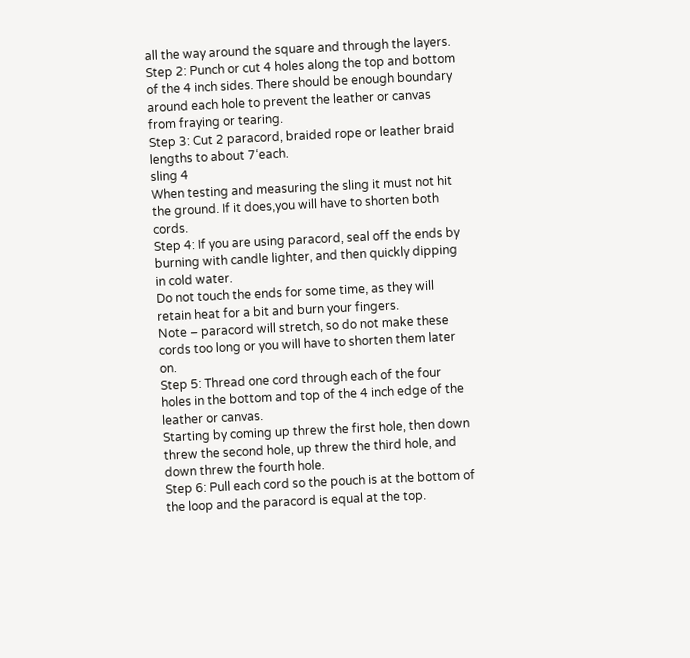all the way around the square and through the layers.
Step 2: Punch or cut 4 holes along the top and bottom of the 4 inch sides. There should be enough boundary around each hole to prevent the leather or canvas from fraying or tearing.
Step 3: Cut 2 paracord, braided rope or leather braid lengths to about 7‘each.
sling 4
When testing and measuring the sling it must not hit the ground. If it does,you will have to shorten both cords.
Step 4: If you are using paracord, seal off the ends by burning with candle lighter, and then quickly dipping in cold water.
Do not touch the ends for some time, as they will retain heat for a bit and burn your fingers.
Note – paracord will stretch, so do not make these cords too long or you will have to shorten them later on.
Step 5: Thread one cord through each of the four holes in the bottom and top of the 4 inch edge of the leather or canvas.
Starting by coming up threw the first hole, then down threw the second hole, up threw the third hole, and down threw the fourth hole.
Step 6: Pull each cord so the pouch is at the bottom of the loop and the paracord is equal at the top.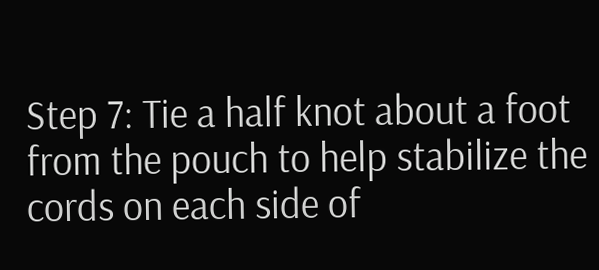Step 7: Tie a half knot about a foot from the pouch to help stabilize the cords on each side of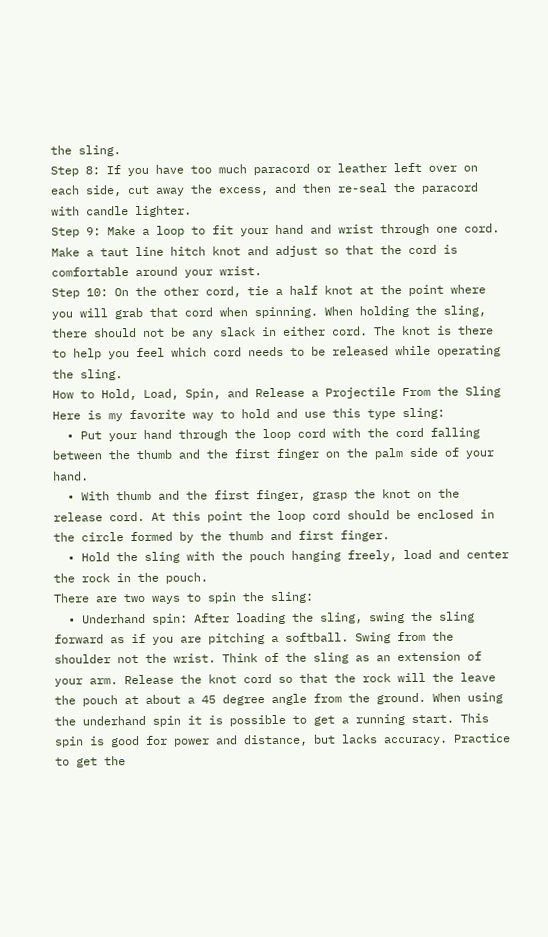the sling.
Step 8: If you have too much paracord or leather left over on each side, cut away the excess, and then re-seal the paracord with candle lighter.
Step 9: Make a loop to fit your hand and wrist through one cord. Make a taut line hitch knot and adjust so that the cord is comfortable around your wrist.
Step 10: On the other cord, tie a half knot at the point where you will grab that cord when spinning. When holding the sling, there should not be any slack in either cord. The knot is there to help you feel which cord needs to be released while operating the sling.
How to Hold, Load, Spin, and Release a Projectile From the Sling
Here is my favorite way to hold and use this type sling:
  • Put your hand through the loop cord with the cord falling between the thumb and the first finger on the palm side of your hand.
  • With thumb and the first finger, grasp the knot on the release cord. At this point the loop cord should be enclosed in the circle formed by the thumb and first finger.
  • Hold the sling with the pouch hanging freely, load and center the rock in the pouch.
There are two ways to spin the sling:
  • Underhand spin: After loading the sling, swing the sling forward as if you are pitching a softball. Swing from the shoulder not the wrist. Think of the sling as an extension of your arm. Release the knot cord so that the rock will the leave the pouch at about a 45 degree angle from the ground. When using the underhand spin it is possible to get a running start. This spin is good for power and distance, but lacks accuracy. Practice to get the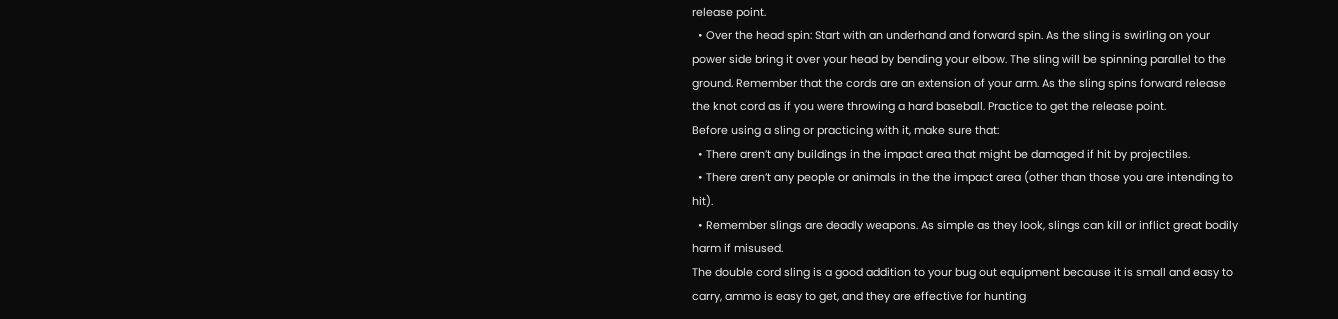release point.
  • Over the head spin: Start with an underhand and forward spin. As the sling is swirling on your power side bring it over your head by bending your elbow. The sling will be spinning parallel to the ground. Remember that the cords are an extension of your arm. As the sling spins forward release the knot cord as if you were throwing a hard baseball. Practice to get the release point.
Before using a sling or practicing with it, make sure that:
  • There aren’t any buildings in the impact area that might be damaged if hit by projectiles.
  • There aren’t any people or animals in the the impact area (other than those you are intending to hit).
  • Remember slings are deadly weapons. As simple as they look, slings can kill or inflict great bodily harm if misused.
The double cord sling is a good addition to your bug out equipment because it is small and easy to carry, ammo is easy to get, and they are effective for hunting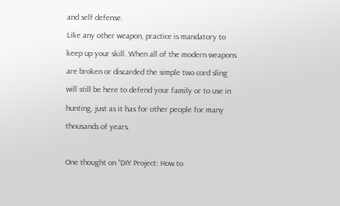and self defense.
Like any other weapon, practice is mandatory to keep up your skill. When all of the modern weapons are broken or discarded the simple two cord sling will still be here to defend your family or to use in hunting, just as it has for other people for many thousands of years.

One thought on “DIY Project: How to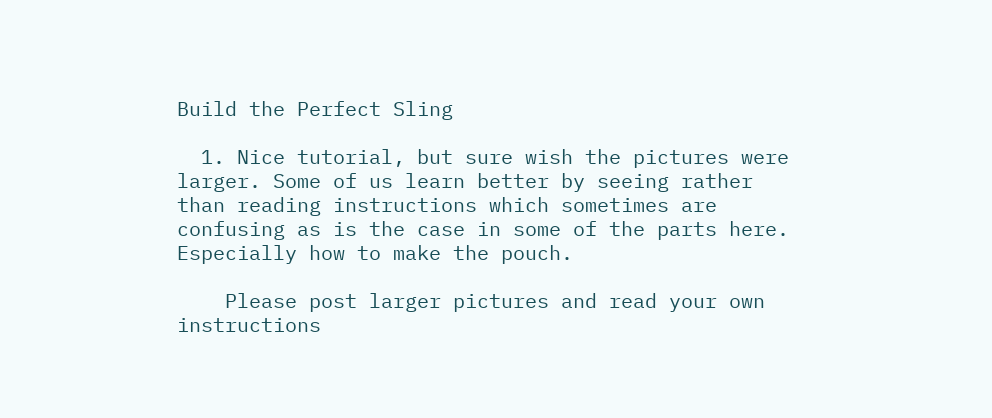Build the Perfect Sling

  1. Nice tutorial, but sure wish the pictures were larger. Some of us learn better by seeing rather than reading instructions which sometimes are confusing as is the case in some of the parts here. Especially how to make the pouch.

    Please post larger pictures and read your own instructions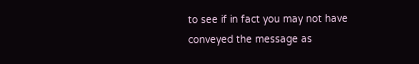to see if in fact you may not have conveyed the message as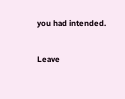you had intended.

Leave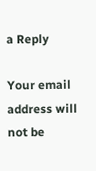a Reply

Your email address will not be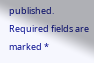published. Required fields are marked *